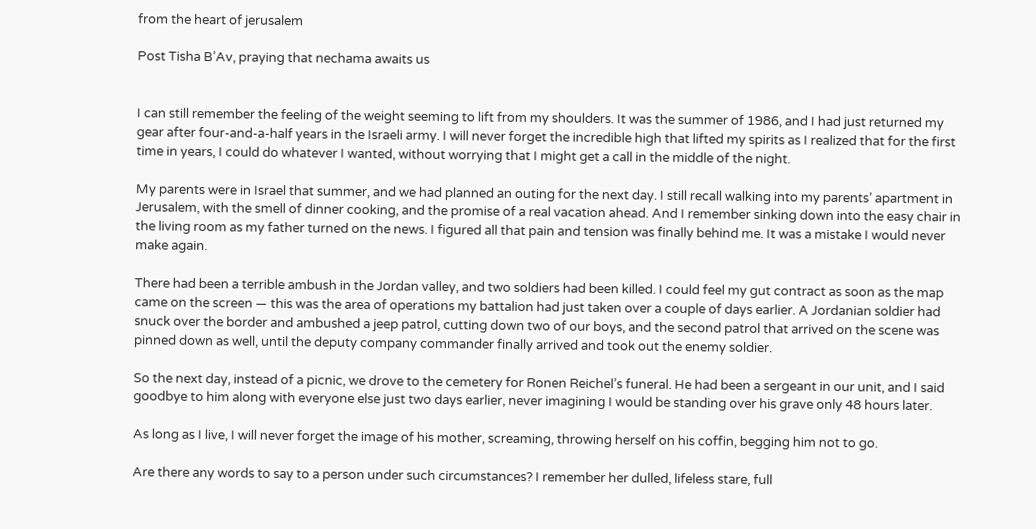from the heart of jerusalem

Post Tisha B’Av, praying that nechama awaits us


I can still remember the feeling of the weight seeming to lift from my shoulders. It was the summer of 1986, and I had just returned my gear after four-and-a-half years in the Israeli army. I will never forget the incredible high that lifted my spirits as I realized that for the first time in years, I could do whatever I wanted, without worrying that I might get a call in the middle of the night.

My parents were in Israel that summer, and we had planned an outing for the next day. I still recall walking into my parents’ apartment in Jerusalem, with the smell of dinner cooking, and the promise of a real vacation ahead. And I remember sinking down into the easy chair in the living room as my father turned on the news. I figured all that pain and tension was finally behind me. It was a mistake I would never make again.

There had been a terrible ambush in the Jordan valley, and two soldiers had been killed. I could feel my gut contract as soon as the map came on the screen — this was the area of operations my battalion had just taken over a couple of days earlier. A Jordanian soldier had snuck over the border and ambushed a jeep patrol, cutting down two of our boys, and the second patrol that arrived on the scene was pinned down as well, until the deputy company commander finally arrived and took out the enemy soldier.

So the next day, instead of a picnic, we drove to the cemetery for Ronen Reichel’s funeral. He had been a sergeant in our unit, and I said goodbye to him along with everyone else just two days earlier, never imagining I would be standing over his grave only 48 hours later.

As long as I live, I will never forget the image of his mother, screaming, throwing herself on his coffin, begging him not to go.

Are there any words to say to a person under such circumstances? I remember her dulled, lifeless stare, full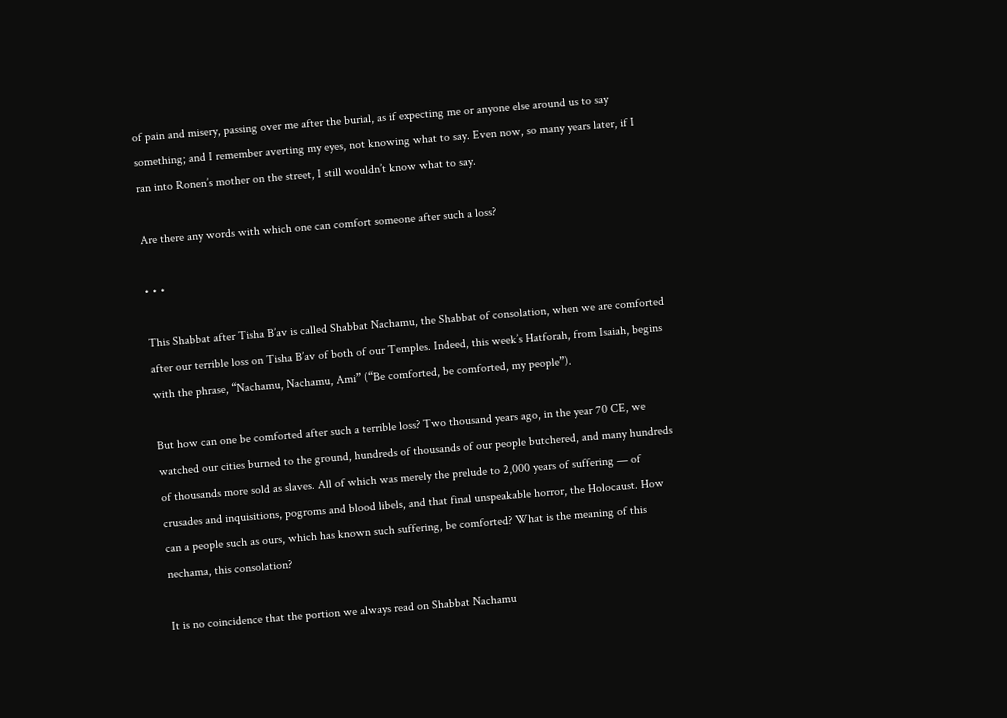of pain and misery, passing over me after the burial, as if expecting me or anyone else around us to say something; and I remember averting my eyes, not knowing what to say. Even now, so many years later, if I ran into Ronen’s mother on the street, I still wouldn’t know what to say.

Are there any words with which one can comfort someone after such a loss?

• • •

This Shabbat after Tisha B’av is called Shabbat Nachamu, the Shabbat of consolation, when we are comforted after our terrible loss on Tisha B’av of both of our Temples. Indeed, this week’s Hatforah, from Isaiah, begins with the phrase, “Nachamu, Nachamu, Ami” (“Be comforted, be comforted, my people”).

But how can one be comforted after such a terrible loss? Two thousand years ago, in the year 70 CE, we watched our cities burned to the ground, hundreds of thousands of our people butchered, and many hundreds of thousands more sold as slaves. All of which was merely the prelude to 2,000 years of suffering — of crusades and inquisitions, pogroms and blood libels, and that final unspeakable horror, the Holocaust. How can a people such as ours, which has known such suffering, be comforted? What is the meaning of this nechama, this consolation?

It is no coincidence that the portion we always read on Shabbat Nachamu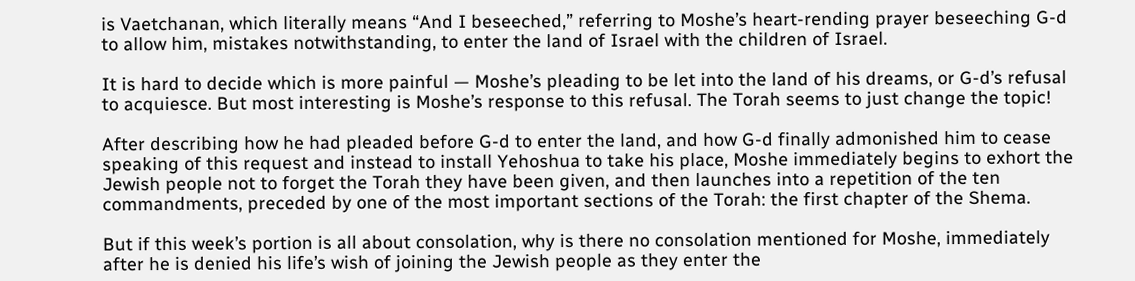is Vaetchanan, which literally means “And I beseeched,” referring to Moshe’s heart-rending prayer beseeching G-d to allow him, mistakes notwithstanding, to enter the land of Israel with the children of Israel.

It is hard to decide which is more painful — Moshe’s pleading to be let into the land of his dreams, or G-d’s refusal to acquiesce. But most interesting is Moshe’s response to this refusal. The Torah seems to just change the topic!

After describing how he had pleaded before G-d to enter the land, and how G-d finally admonished him to cease speaking of this request and instead to install Yehoshua to take his place, Moshe immediately begins to exhort the Jewish people not to forget the Torah they have been given, and then launches into a repetition of the ten commandments, preceded by one of the most important sections of the Torah: the first chapter of the Shema.

But if this week’s portion is all about consolation, why is there no consolation mentioned for Moshe, immediately after he is denied his life’s wish of joining the Jewish people as they enter the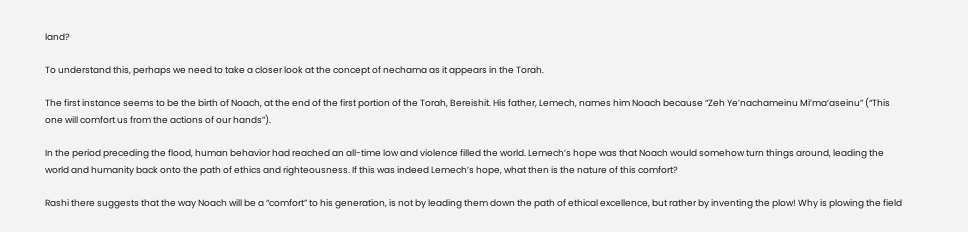land?

To understand this, perhaps we need to take a closer look at the concept of nechama as it appears in the Torah.

The first instance seems to be the birth of Noach, at the end of the first portion of the Torah, Bereishit. His father, Lemech, names him Noach because “Zeh Ye’nachameinu Mi’ma’aseinu” (“This one will comfort us from the actions of our hands”).

In the period preceding the flood, human behavior had reached an all-time low and violence filled the world. Lemech’s hope was that Noach would somehow turn things around, leading the world and humanity back onto the path of ethics and righteousness. If this was indeed Lemech’s hope, what then is the nature of this comfort?

Rashi there suggests that the way Noach will be a “comfort” to his generation, is not by leading them down the path of ethical excellence, but rather by inventing the plow! Why is plowing the field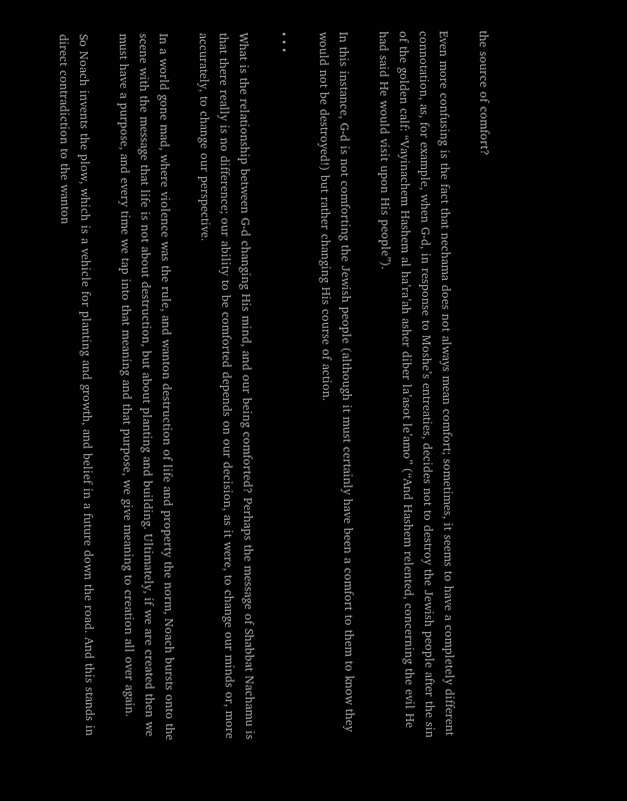the source of comfort?

Even more confusing is the fact that nechama does not always mean comfort; sometimes, it seems to have a completely different connotation, as, for example, when G-d, in response to Moshe’s entreaties, decides not to destroy the Jewish people after the sin of the golden calf: “Vayinachem Hashem al ha’ra’ah asher diber la’asot le’amo” (“And Hashem relented, concerning the evil He had said He would visit upon His people”).

In this instance, G-d is not comforting the Jewish people (although it must certainly have been a comfort to them to know they would not be destroyed!) but rather changing His course of action.

• • •

What is the relationship between G-d changing His mind, and our being comforted? Perhaps the message of Shabbat Nachamu is that there really is no difference; our ability to be comforted depends on our decision, as it were, to change our minds or, more accurately, to change our perspective.

In a world gone mad, where violence was the rule, and wanton destruction of life and property the norm, Noach bursts onto the scene with the message that life is not about destruction, but about planting and building. Ultimately, if we are created then we must have a purpose, and every time we tap into that meaning and that purpose, we give meaning to creation all over again.

So Noach invents the plow, which is a vehicle for planting and growth, and belief in a future down the road. And this stands in direct contradiction to the wanton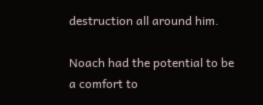destruction all around him.

Noach had the potential to be a comfort to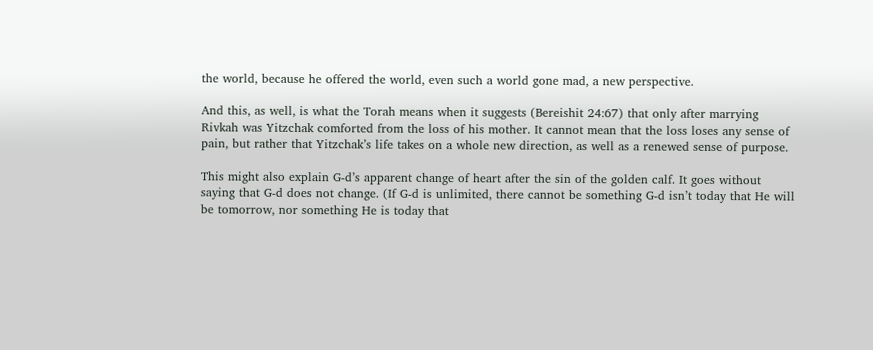the world, because he offered the world, even such a world gone mad, a new perspective.

And this, as well, is what the Torah means when it suggests (Bereishit 24:67) that only after marrying Rivkah was Yitzchak comforted from the loss of his mother. It cannot mean that the loss loses any sense of pain, but rather that Yitzchak’s life takes on a whole new direction, as well as a renewed sense of purpose.

This might also explain G-d’s apparent change of heart after the sin of the golden calf. It goes without saying that G-d does not change. (If G-d is unlimited, there cannot be something G-d isn’t today that He will be tomorrow, nor something He is today that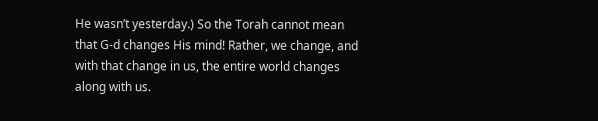He wasn’t yesterday.) So the Torah cannot mean that G-d changes His mind! Rather, we change, and with that change in us, the entire world changes along with us.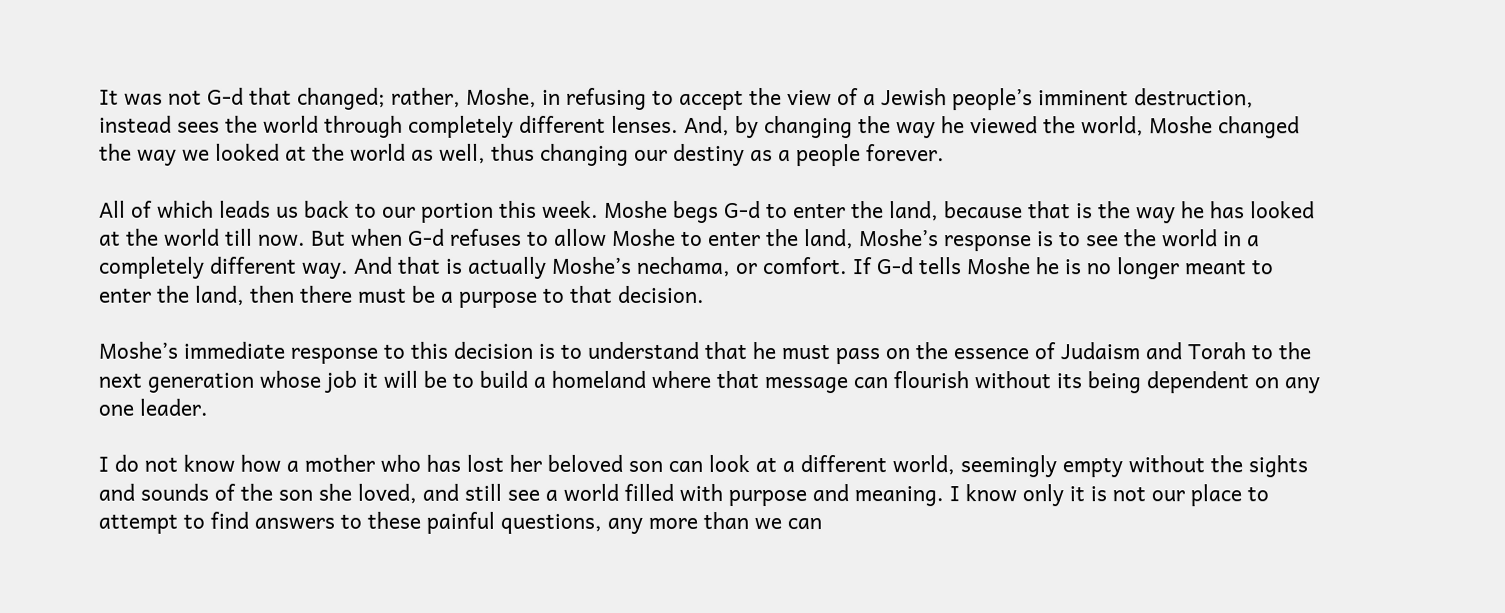It was not G-d that changed; rather, Moshe, in refusing to accept the view of a Jewish people’s imminent destruction, instead sees the world through completely different lenses. And, by changing the way he viewed the world, Moshe changed the way we looked at the world as well, thus changing our destiny as a people forever.

All of which leads us back to our portion this week. Moshe begs G-d to enter the land, because that is the way he has looked at the world till now. But when G-d refuses to allow Moshe to enter the land, Moshe’s response is to see the world in a completely different way. And that is actually Moshe’s nechama, or comfort. If G-d tells Moshe he is no longer meant to enter the land, then there must be a purpose to that decision.

Moshe’s immediate response to this decision is to understand that he must pass on the essence of Judaism and Torah to the next generation whose job it will be to build a homeland where that message can flourish without its being dependent on any one leader.

I do not know how a mother who has lost her beloved son can look at a different world, seemingly empty without the sights and sounds of the son she loved, and still see a world filled with purpose and meaning. I know only it is not our place to attempt to find answers to these painful questions, any more than we can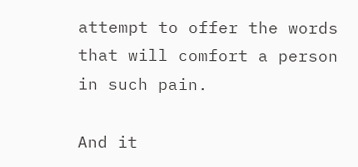attempt to offer the words that will comfort a person in such pain.

And it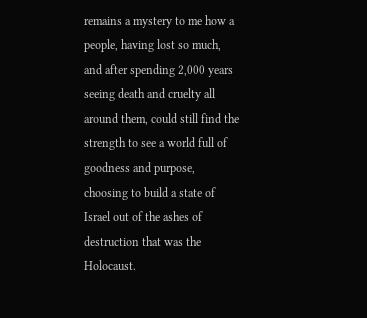remains a mystery to me how a people, having lost so much, and after spending 2,000 years seeing death and cruelty all around them, could still find the strength to see a world full of goodness and purpose, choosing to build a state of Israel out of the ashes of destruction that was the Holocaust.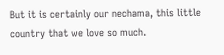But it is certainly our nechama, this little country that we love so much.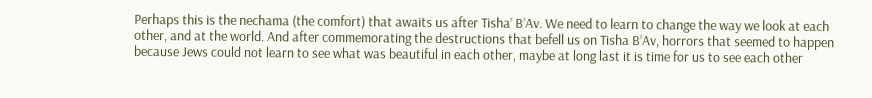Perhaps this is the nechama (the comfort) that awaits us after Tisha’ B’Av. We need to learn to change the way we look at each other, and at the world. And after commemorating the destructions that befell us on Tisha B’Av, horrors that seemed to happen because Jews could not learn to see what was beautiful in each other, maybe at long last it is time for us to see each other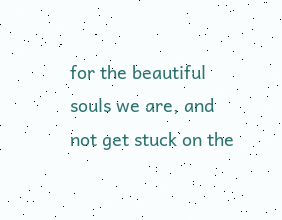for the beautiful souls we are, and not get stuck on the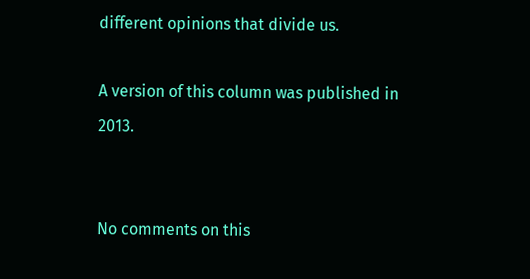different opinions that divide us.

A version of this column was published in 2013.


No comments on this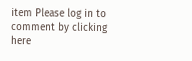item Please log in to comment by clicking here